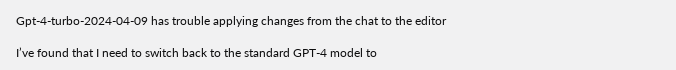Gpt-4-turbo-2024-04-09 has trouble applying changes from the chat to the editor

I’ve found that I need to switch back to the standard GPT-4 model to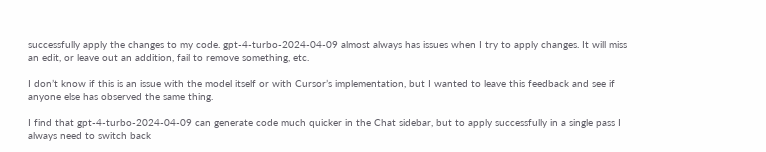successfully apply the changes to my code. gpt-4-turbo-2024-04-09 almost always has issues when I try to apply changes. It will miss an edit, or leave out an addition, fail to remove something, etc.

I don’t know if this is an issue with the model itself or with Cursor’s implementation, but I wanted to leave this feedback and see if anyone else has observed the same thing.

I find that gpt-4-turbo-2024-04-09 can generate code much quicker in the Chat sidebar, but to apply successfully in a single pass I always need to switch back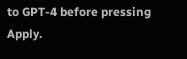to GPT-4 before pressing Apply.